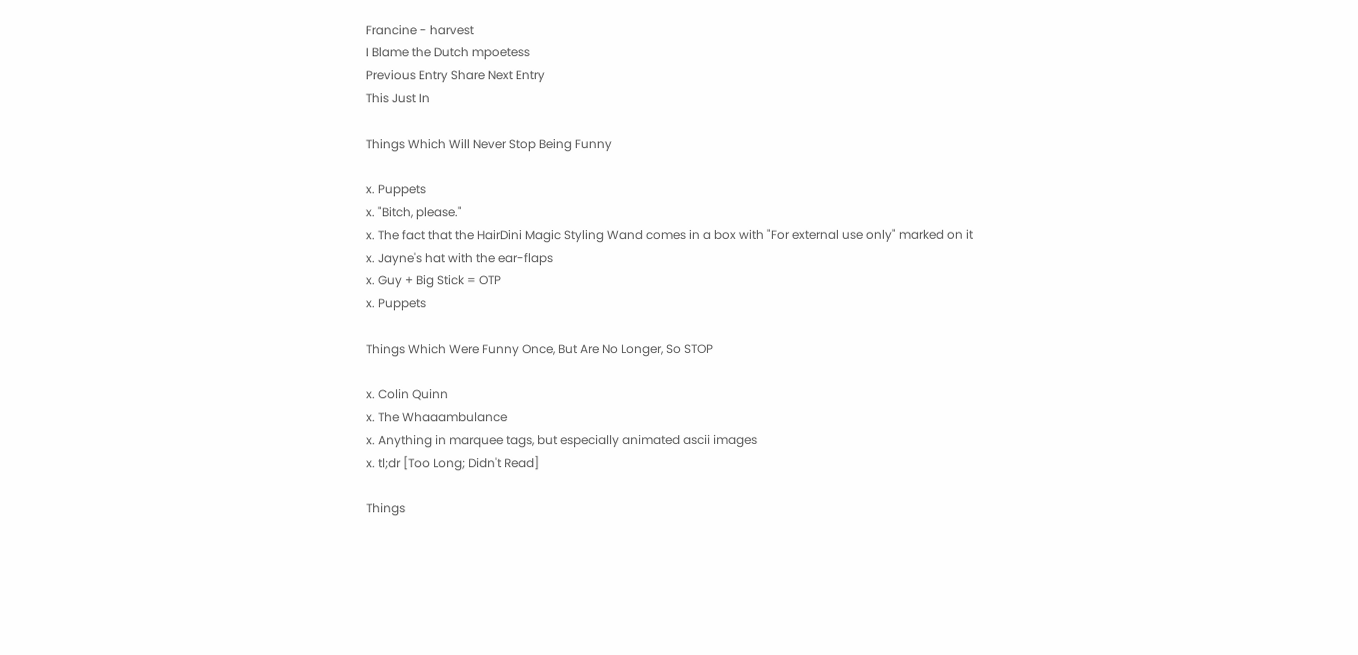Francine - harvest
I Blame the Dutch mpoetess
Previous Entry Share Next Entry
This Just In

Things Which Will Never Stop Being Funny

x. Puppets
x. "Bitch, please."
x. The fact that the HairDini Magic Styling Wand comes in a box with "For external use only" marked on it
x. Jayne's hat with the ear-flaps
x. Guy + Big Stick = OTP
x. Puppets

Things Which Were Funny Once, But Are No Longer, So STOP

x. Colin Quinn
x. The Whaaambulance
x. Anything in marquee tags, but especially animated ascii images
x. tl;dr [Too Long; Didn't Read]

Things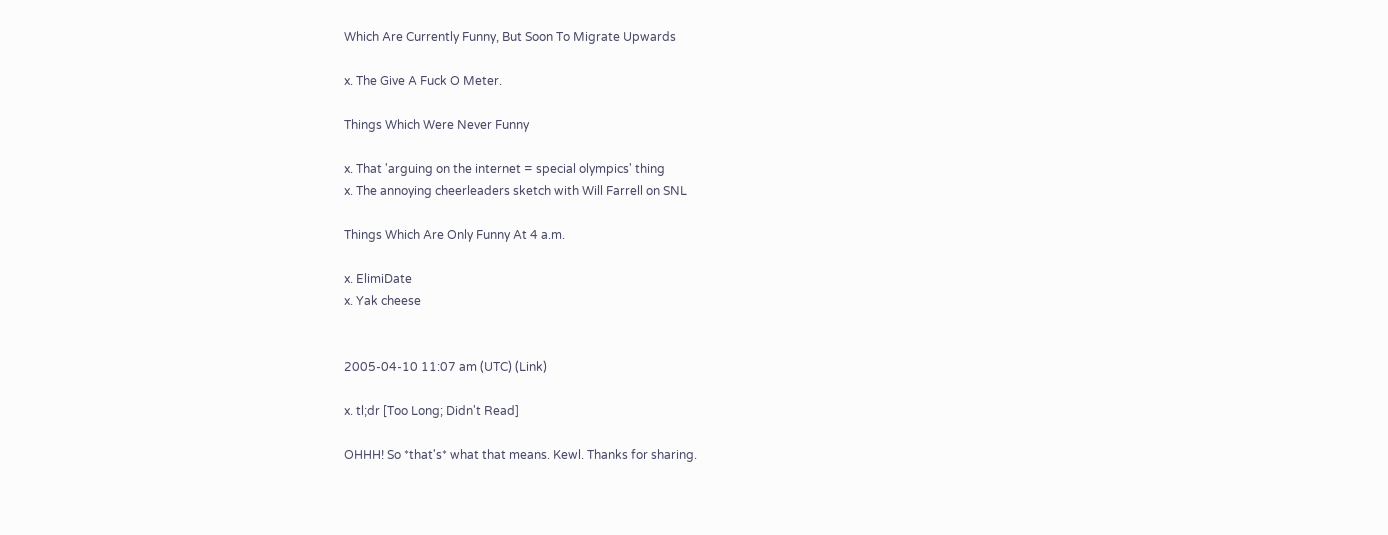Which Are Currently Funny, But Soon To Migrate Upwards

x. The Give A Fuck O Meter.

Things Which Were Never Funny

x. That 'arguing on the internet = special olympics' thing
x. The annoying cheerleaders sketch with Will Farrell on SNL

Things Which Are Only Funny At 4 a.m.

x. ElimiDate
x. Yak cheese


2005-04-10 11:07 am (UTC) (Link)

x. tl;dr [Too Long; Didn't Read]

OHHH! So *that's* what that means. Kewl. Thanks for sharing.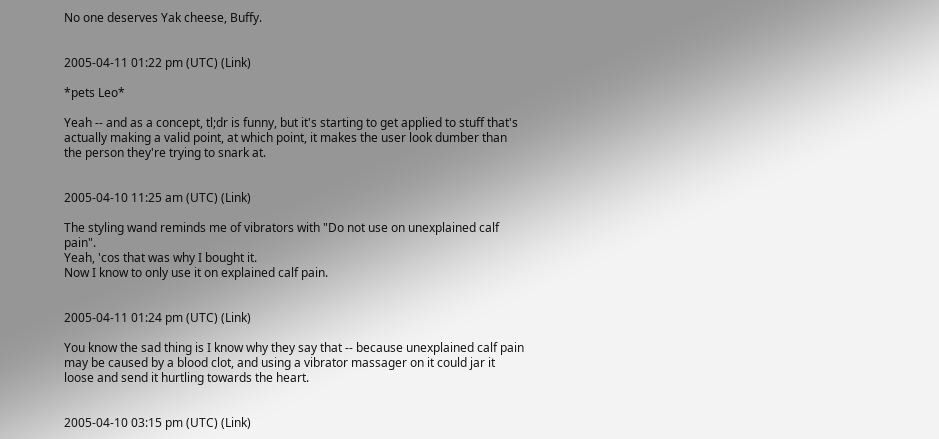No one deserves Yak cheese, Buffy.


2005-04-11 01:22 pm (UTC) (Link)

*pets Leo*

Yeah -- and as a concept, tl;dr is funny, but it's starting to get applied to stuff that's actually making a valid point, at which point, it makes the user look dumber than the person they're trying to snark at.


2005-04-10 11:25 am (UTC) (Link)

The styling wand reminds me of vibrators with "Do not use on unexplained calf pain".
Yeah, 'cos that was why I bought it.
Now I know to only use it on explained calf pain.


2005-04-11 01:24 pm (UTC) (Link)

You know the sad thing is I know why they say that -- because unexplained calf pain may be caused by a blood clot, and using a vibrator massager on it could jar it loose and send it hurtling towards the heart.


2005-04-10 03:15 pm (UTC) (Link)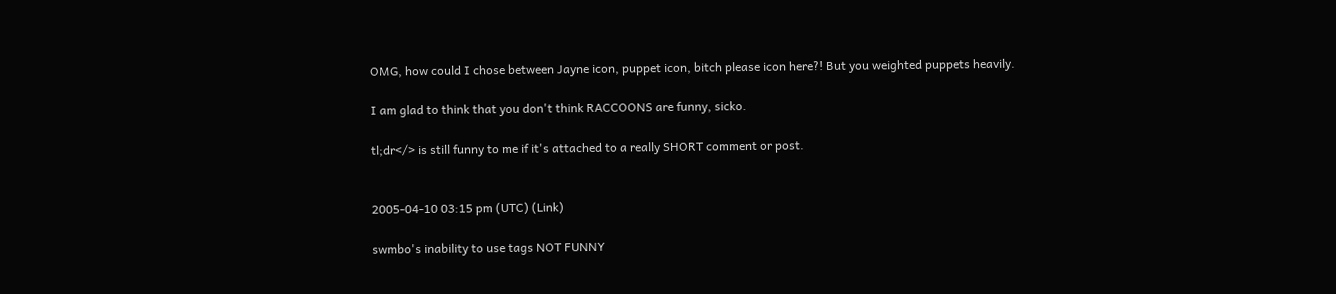OMG, how could I chose between Jayne icon, puppet icon, bitch please icon here?! But you weighted puppets heavily.

I am glad to think that you don't think RACCOONS are funny, sicko.

tl;dr</> is still funny to me if it's attached to a really SHORT comment or post.


2005-04-10 03:15 pm (UTC) (Link)

swmbo's inability to use tags NOT FUNNY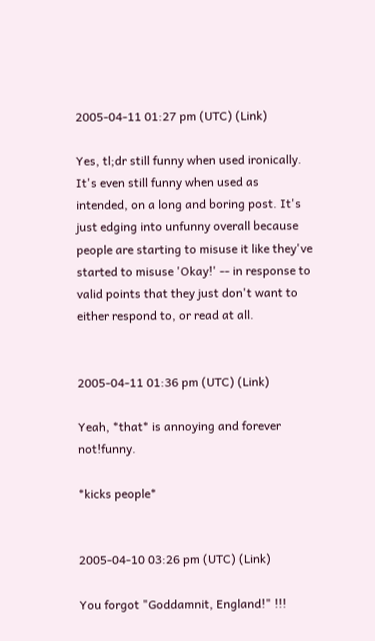2005-04-11 01:27 pm (UTC) (Link)

Yes, tl;dr still funny when used ironically. It's even still funny when used as intended, on a long and boring post. It's just edging into unfunny overall because people are starting to misuse it like they've started to misuse 'Okay!' -- in response to valid points that they just don't want to either respond to, or read at all.


2005-04-11 01:36 pm (UTC) (Link)

Yeah, *that* is annoying and forever not!funny.

*kicks people*


2005-04-10 03:26 pm (UTC) (Link)

You forgot "Goddamnit, England!" !!!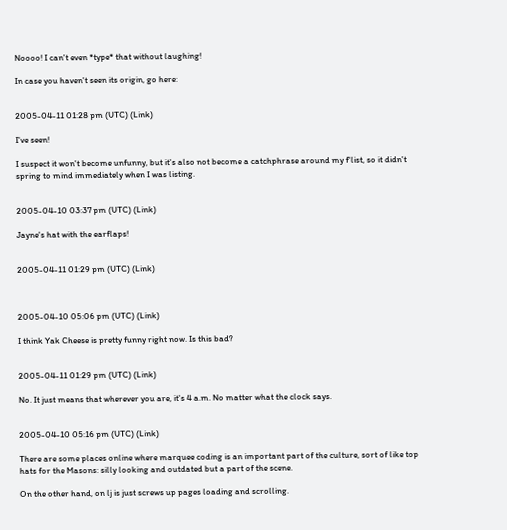Noooo! I can't even *type* that without laughing!

In case you haven't seen its origin, go here:


2005-04-11 01:28 pm (UTC) (Link)

I've seen!

I suspect it won't become unfunny, but it's also not become a catchphrase around my f'list, so it didn't spring to mind immediately when I was listing.


2005-04-10 03:37 pm (UTC) (Link)

Jayne's hat with the earflaps!


2005-04-11 01:29 pm (UTC) (Link)



2005-04-10 05:06 pm (UTC) (Link)

I think Yak Cheese is pretty funny right now. Is this bad?


2005-04-11 01:29 pm (UTC) (Link)

No. It just means that wherever you are, it's 4 a.m. No matter what the clock says.


2005-04-10 05:16 pm (UTC) (Link)

There are some places online where marquee coding is an important part of the culture, sort of like top hats for the Masons: silly looking and outdated but a part of the scene.

On the other hand, on lj is just screws up pages loading and scrolling.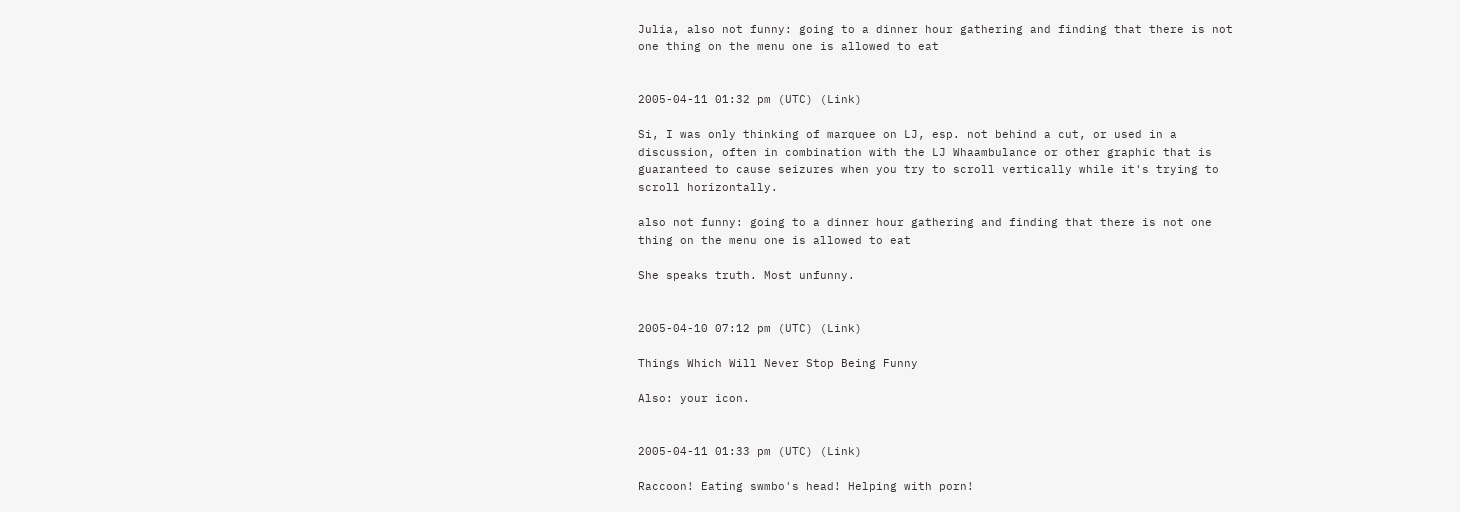Julia, also not funny: going to a dinner hour gathering and finding that there is not one thing on the menu one is allowed to eat


2005-04-11 01:32 pm (UTC) (Link)

Si, I was only thinking of marquee on LJ, esp. not behind a cut, or used in a discussion, often in combination with the LJ Whaambulance or other graphic that is guaranteed to cause seizures when you try to scroll vertically while it's trying to scroll horizontally.

also not funny: going to a dinner hour gathering and finding that there is not one thing on the menu one is allowed to eat

She speaks truth. Most unfunny.


2005-04-10 07:12 pm (UTC) (Link)

Things Which Will Never Stop Being Funny

Also: your icon.


2005-04-11 01:33 pm (UTC) (Link)

Raccoon! Eating swmbo's head! Helping with porn!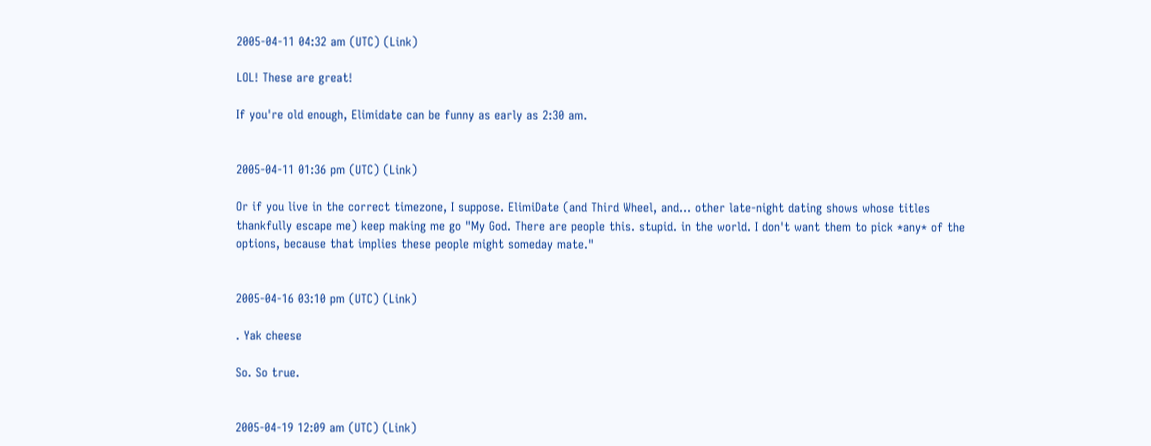2005-04-11 04:32 am (UTC) (Link)

LOL! These are great!

If you're old enough, Elimidate can be funny as early as 2:30 am.


2005-04-11 01:36 pm (UTC) (Link)

Or if you live in the correct timezone, I suppose. ElimiDate (and Third Wheel, and... other late-night dating shows whose titles thankfully escape me) keep making me go "My God. There are people this. stupid. in the world. I don't want them to pick *any* of the options, because that implies these people might someday mate."


2005-04-16 03:10 pm (UTC) (Link)

. Yak cheese

So. So true.


2005-04-19 12:09 am (UTC) (Link)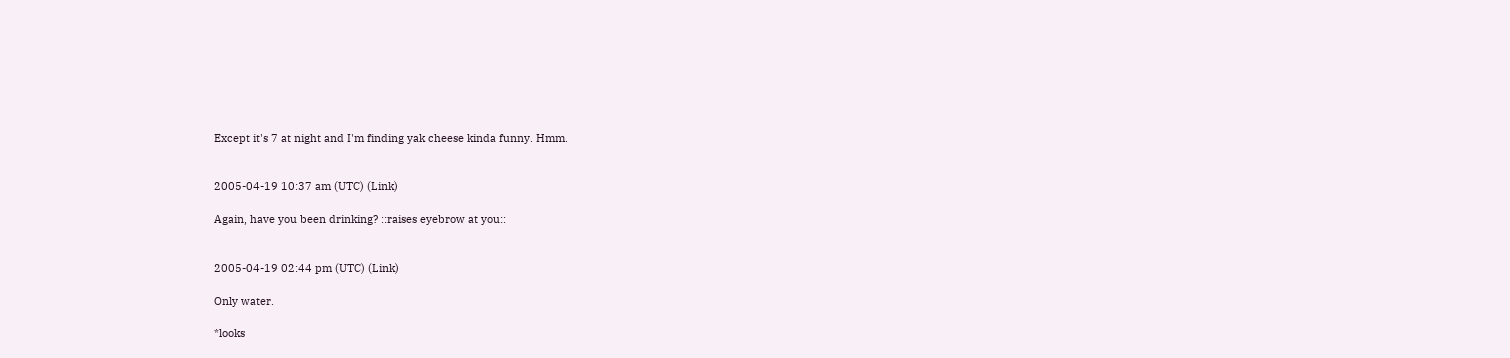Except it's 7 at night and I'm finding yak cheese kinda funny. Hmm.


2005-04-19 10:37 am (UTC) (Link)

Again, have you been drinking? ::raises eyebrow at you::


2005-04-19 02:44 pm (UTC) (Link)

Only water.

*looks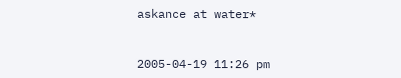askance at water*


2005-04-19 11:26 pm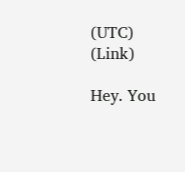(UTC) (Link)

Hey. You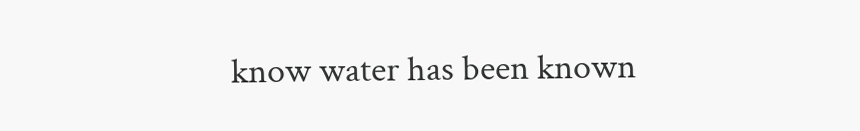know water has been known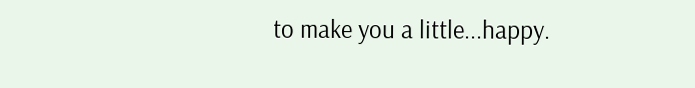to make you a little...happy.